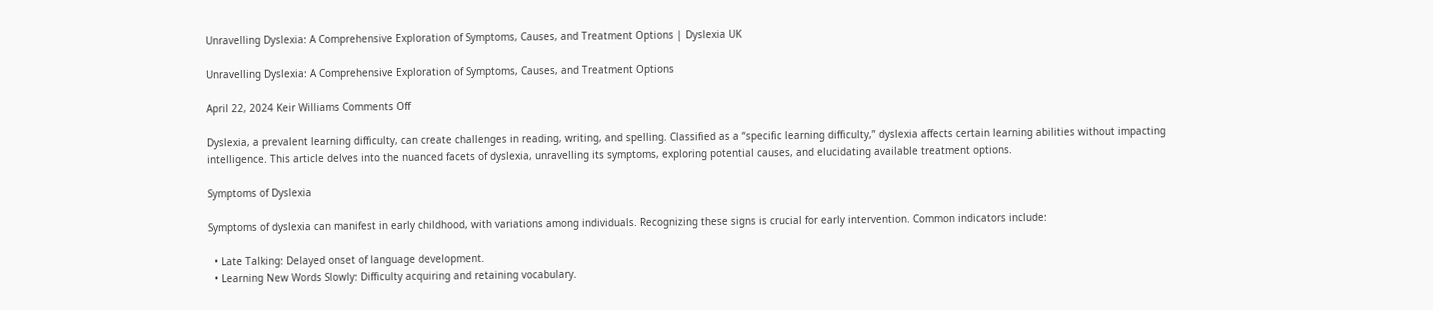Unravelling Dyslexia: A Comprehensive Exploration of Symptoms, Causes, and Treatment Options | Dyslexia UK

Unravelling Dyslexia: A Comprehensive Exploration of Symptoms, Causes, and Treatment Options

April 22, 2024 Keir Williams Comments Off

Dyslexia, a prevalent learning difficulty, can create challenges in reading, writing, and spelling. Classified as a “specific learning difficulty,” dyslexia affects certain learning abilities without impacting intelligence. This article delves into the nuanced facets of dyslexia, unravelling its symptoms, exploring potential causes, and elucidating available treatment options.

Symptoms of Dyslexia

Symptoms of dyslexia can manifest in early childhood, with variations among individuals. Recognizing these signs is crucial for early intervention. Common indicators include:

  • Late Talking: Delayed onset of language development.
  • Learning New Words Slowly: Difficulty acquiring and retaining vocabulary.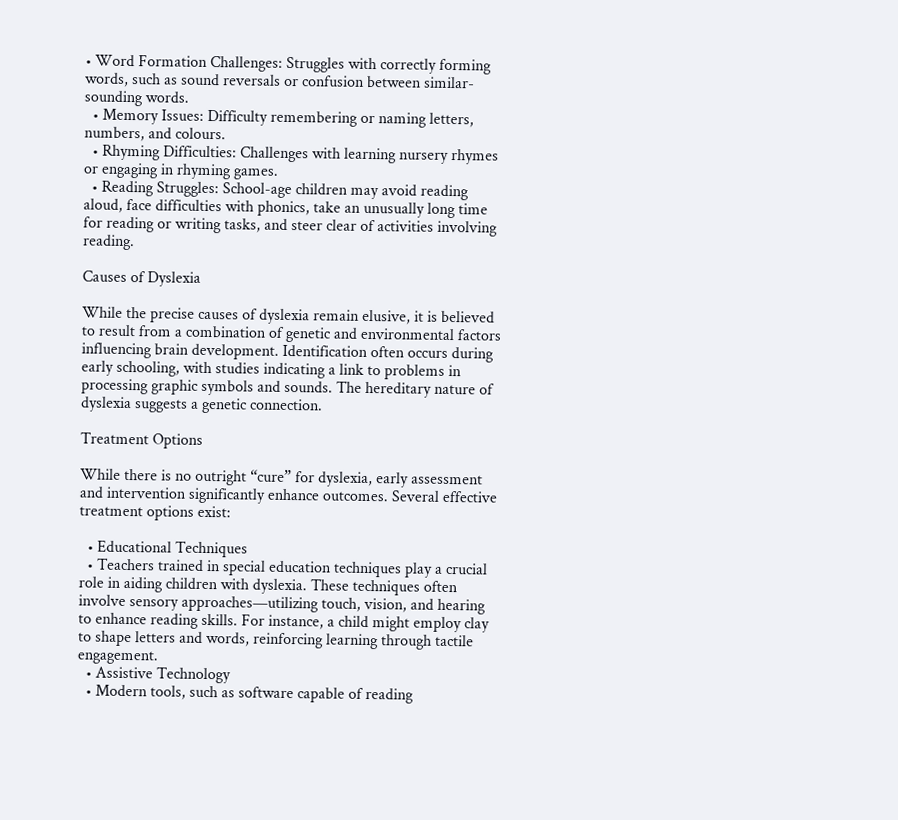• Word Formation Challenges: Struggles with correctly forming words, such as sound reversals or confusion between similar-sounding words.
  • Memory Issues: Difficulty remembering or naming letters, numbers, and colours.
  • Rhyming Difficulties: Challenges with learning nursery rhymes or engaging in rhyming games.
  • Reading Struggles: School-age children may avoid reading aloud, face difficulties with phonics, take an unusually long time for reading or writing tasks, and steer clear of activities involving reading.

Causes of Dyslexia

While the precise causes of dyslexia remain elusive, it is believed to result from a combination of genetic and environmental factors influencing brain development. Identification often occurs during early schooling, with studies indicating a link to problems in processing graphic symbols and sounds. The hereditary nature of dyslexia suggests a genetic connection.

Treatment Options

While there is no outright “cure” for dyslexia, early assessment and intervention significantly enhance outcomes. Several effective treatment options exist:

  • Educational Techniques
  • Teachers trained in special education techniques play a crucial role in aiding children with dyslexia. These techniques often involve sensory approaches—utilizing touch, vision, and hearing to enhance reading skills. For instance, a child might employ clay to shape letters and words, reinforcing learning through tactile engagement.
  • Assistive Technology
  • Modern tools, such as software capable of reading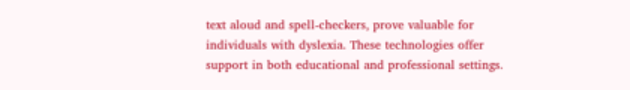text aloud and spell-checkers, prove valuable for individuals with dyslexia. These technologies offer support in both educational and professional settings.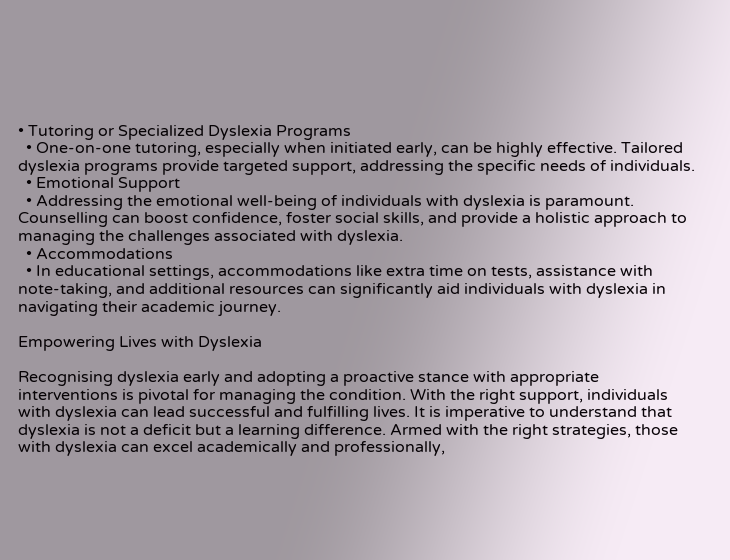• Tutoring or Specialized Dyslexia Programs
  • One-on-one tutoring, especially when initiated early, can be highly effective. Tailored dyslexia programs provide targeted support, addressing the specific needs of individuals.
  • Emotional Support
  • Addressing the emotional well-being of individuals with dyslexia is paramount. Counselling can boost confidence, foster social skills, and provide a holistic approach to managing the challenges associated with dyslexia.
  • Accommodations
  • In educational settings, accommodations like extra time on tests, assistance with note-taking, and additional resources can significantly aid individuals with dyslexia in navigating their academic journey.

Empowering Lives with Dyslexia

Recognising dyslexia early and adopting a proactive stance with appropriate interventions is pivotal for managing the condition. With the right support, individuals with dyslexia can lead successful and fulfilling lives. It is imperative to understand that dyslexia is not a deficit but a learning difference. Armed with the right strategies, those with dyslexia can excel academically and professionally,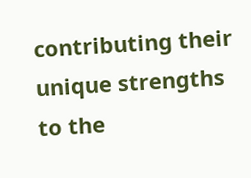contributing their unique strengths to the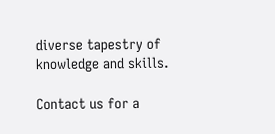diverse tapestry of knowledge and skills.

Contact us for a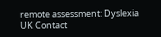remote assessment: Dyslexia UK Contact